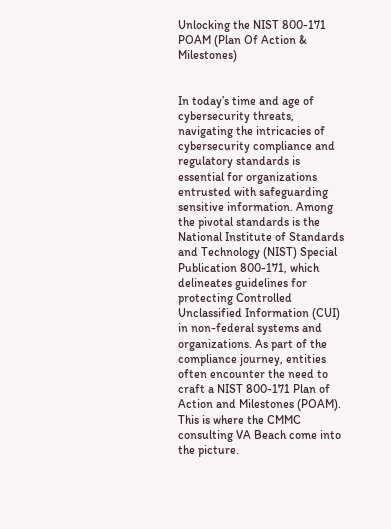Unlocking the NIST 800-171 POAM (Plan Of Action & Milestones)


In today’s time and age of cybersecurity threats, navigating the intricacies of cybersecurity compliance and regulatory standards is essential for organizations entrusted with safeguarding sensitive information. Among the pivotal standards is the National Institute of Standards and Technology (NIST) Special Publication 800-171, which delineates guidelines for protecting Controlled Unclassified Information (CUI) in non-federal systems and organizations. As part of the compliance journey, entities often encounter the need to craft a NIST 800-171 Plan of Action and Milestones (POAM). This is where the CMMC consulting VA Beach come into the picture.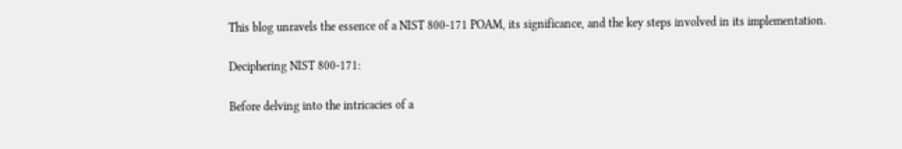This blog unravels the essence of a NIST 800-171 POAM, its significance, and the key steps involved in its implementation.

Deciphering NIST 800-171:

Before delving into the intricacies of a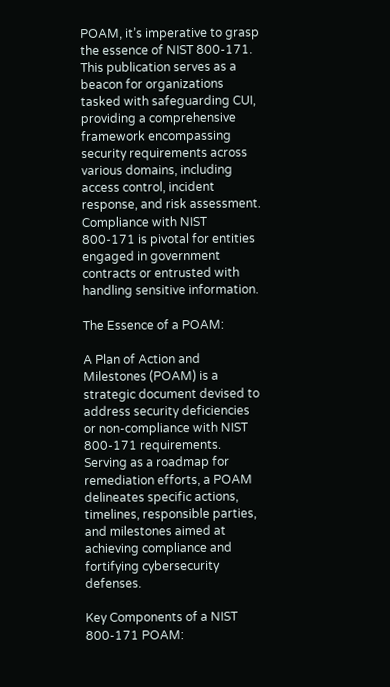POAM, it’s imperative to grasp the essence of NIST 800-171. This publication serves as a beacon for organizations tasked with safeguarding CUI, providing a comprehensive framework encompassing security requirements across various domains, including access control, incident response, and risk assessment. Compliance with NIST 800-171 is pivotal for entities engaged in government contracts or entrusted with handling sensitive information.

The Essence of a POAM:

A Plan of Action and Milestones (POAM) is a strategic document devised to address security deficiencies or non-compliance with NIST 800-171 requirements. Serving as a roadmap for remediation efforts, a POAM delineates specific actions, timelines, responsible parties, and milestones aimed at achieving compliance and fortifying cybersecurity defenses.

Key Components of a NIST 800-171 POAM: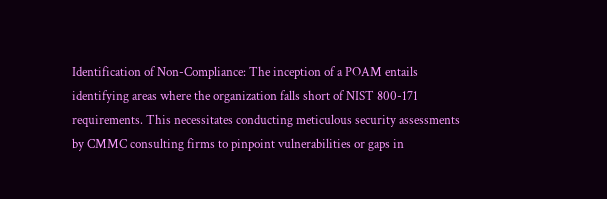Identification of Non-Compliance: The inception of a POAM entails identifying areas where the organization falls short of NIST 800-171 requirements. This necessitates conducting meticulous security assessments by CMMC consulting firms to pinpoint vulnerabilities or gaps in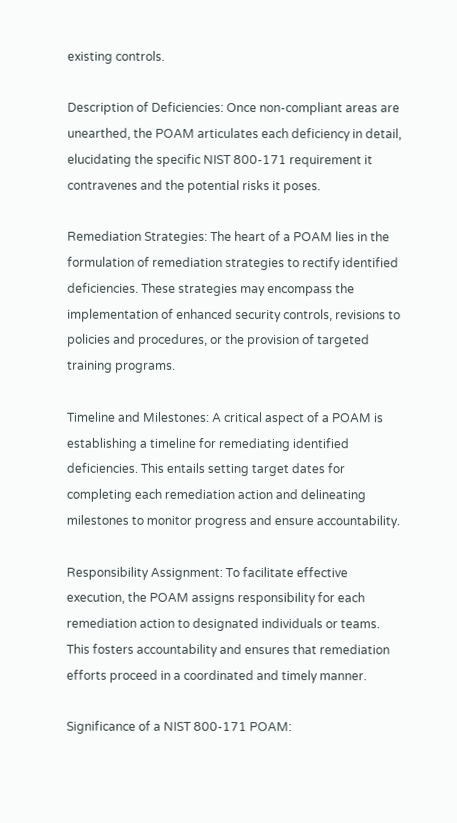existing controls.

Description of Deficiencies: Once non-compliant areas are unearthed, the POAM articulates each deficiency in detail, elucidating the specific NIST 800-171 requirement it contravenes and the potential risks it poses.

Remediation Strategies: The heart of a POAM lies in the formulation of remediation strategies to rectify identified deficiencies. These strategies may encompass the implementation of enhanced security controls, revisions to policies and procedures, or the provision of targeted training programs.

Timeline and Milestones: A critical aspect of a POAM is establishing a timeline for remediating identified deficiencies. This entails setting target dates for completing each remediation action and delineating milestones to monitor progress and ensure accountability.

Responsibility Assignment: To facilitate effective execution, the POAM assigns responsibility for each remediation action to designated individuals or teams. This fosters accountability and ensures that remediation efforts proceed in a coordinated and timely manner.

Significance of a NIST 800-171 POAM: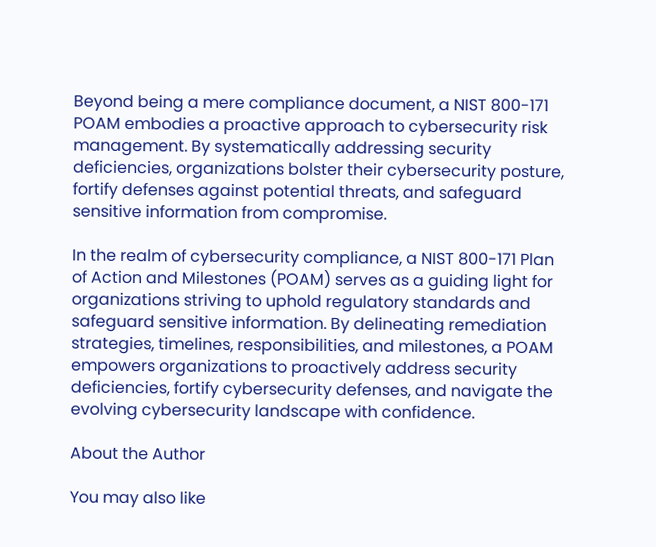Beyond being a mere compliance document, a NIST 800-171 POAM embodies a proactive approach to cybersecurity risk management. By systematically addressing security deficiencies, organizations bolster their cybersecurity posture, fortify defenses against potential threats, and safeguard sensitive information from compromise.

In the realm of cybersecurity compliance, a NIST 800-171 Plan of Action and Milestones (POAM) serves as a guiding light for organizations striving to uphold regulatory standards and safeguard sensitive information. By delineating remediation strategies, timelines, responsibilities, and milestones, a POAM empowers organizations to proactively address security deficiencies, fortify cybersecurity defenses, and navigate the evolving cybersecurity landscape with confidence.

About the Author

You may also like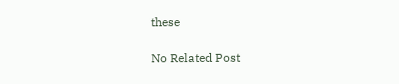these

No Related Post